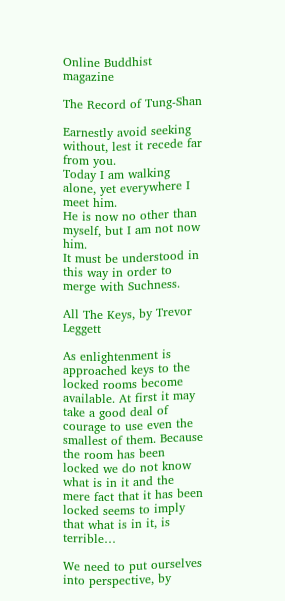Online Buddhist magazine

The Record of Tung-Shan

Earnestly avoid seeking without, lest it recede far from you.
Today I am walking alone, yet everywhere I meet him.
He is now no other than myself, but I am not now him.
It must be understood in this way in order to merge with Suchness.

All The Keys, by Trevor Leggett

As enlightenment is approached keys to the locked rooms become available. At first it may take a good deal of courage to use even the smallest of them. Because the room has been locked we do not know what is in it and the mere fact that it has been locked seems to imply that what is in it, is terrible…

We need to put ourselves into perspective, by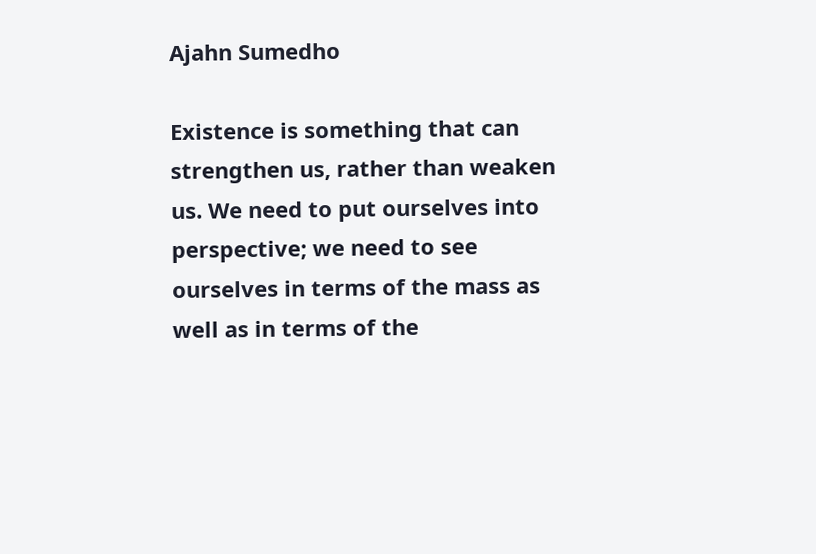Ajahn Sumedho

Existence is something that can strengthen us, rather than weaken us. We need to put ourselves into perspective; we need to see ourselves in terms of the mass as well as in terms of the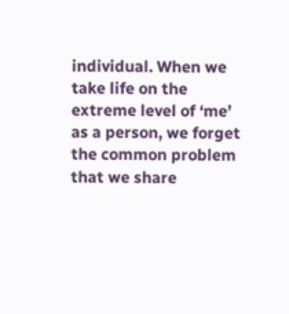individual. When we take life on the extreme level of ‘me’ as a person, we forget the common problem that we share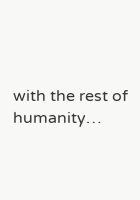with the rest of humanity…